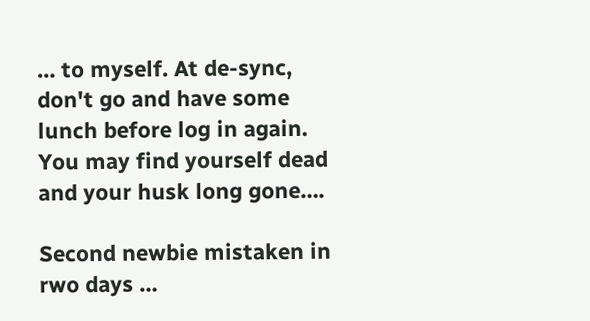… to myself. At de-sync, don't go and have some lunch before log in again. You may find yourself dead and your husk long gone….

Second newbie mistaken in rwo days …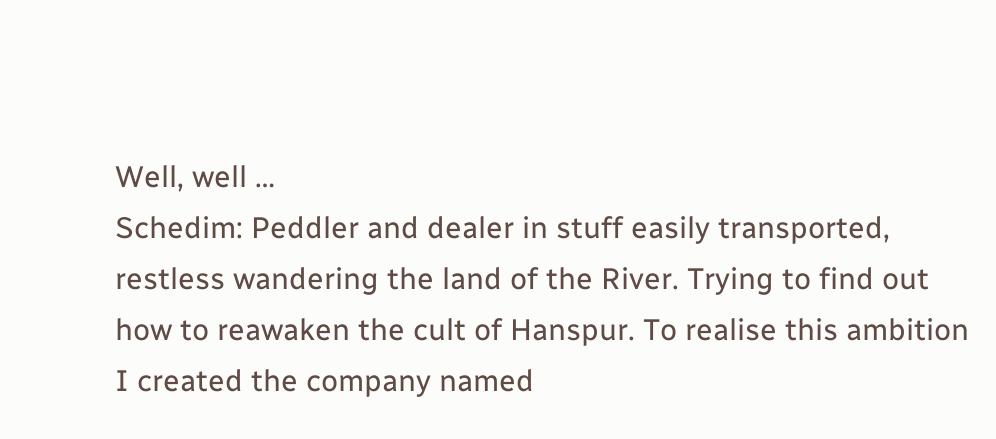Well, well …
Schedim: Peddler and dealer in stuff easily transported, restless wandering the land of the River. Trying to find out how to reawaken the cult of Hanspur. To realise this ambition I created the company named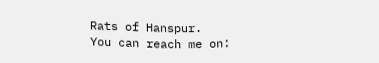Rats of Hanspur.
You can reach me on: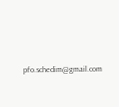pfo.schedim@gmail.com